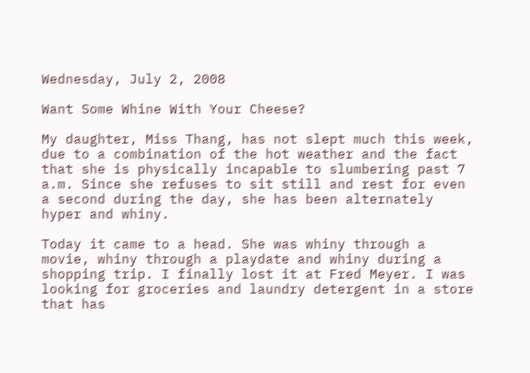Wednesday, July 2, 2008

Want Some Whine With Your Cheese?

My daughter, Miss Thang, has not slept much this week, due to a combination of the hot weather and the fact that she is physically incapable to slumbering past 7 a.m. Since she refuses to sit still and rest for even a second during the day, she has been alternately hyper and whiny.

Today it came to a head. She was whiny through a movie, whiny through a playdate and whiny during a shopping trip. I finally lost it at Fred Meyer. I was looking for groceries and laundry detergent in a store that has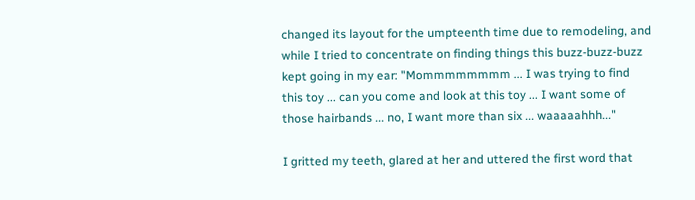changed its layout for the umpteenth time due to remodeling, and while I tried to concentrate on finding things this buzz-buzz-buzz kept going in my ear: "Mommmmmmmm ... I was trying to find this toy ... can you come and look at this toy ... I want some of those hairbands ... no, I want more than six ... waaaaahhh..."

I gritted my teeth, glared at her and uttered the first word that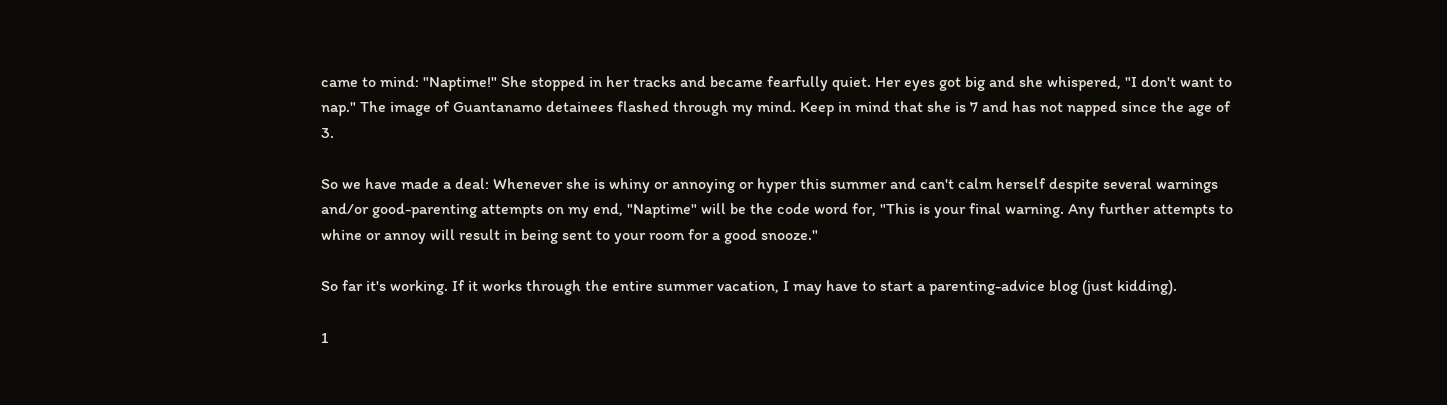came to mind: "Naptime!" She stopped in her tracks and became fearfully quiet. Her eyes got big and she whispered, "I don't want to nap." The image of Guantanamo detainees flashed through my mind. Keep in mind that she is 7 and has not napped since the age of 3.

So we have made a deal: Whenever she is whiny or annoying or hyper this summer and can't calm herself despite several warnings and/or good-parenting attempts on my end, "Naptime" will be the code word for, "This is your final warning. Any further attempts to whine or annoy will result in being sent to your room for a good snooze."

So far it's working. If it works through the entire summer vacation, I may have to start a parenting-advice blog (just kidding).

1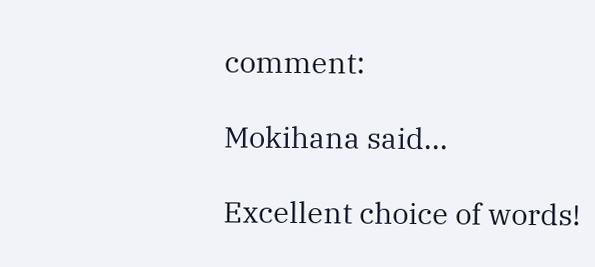comment:

Mokihana said...

Excellent choice of words!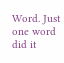Word. Just one word did it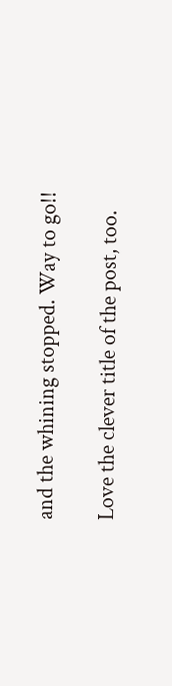and the whining stopped. Way to go!!

Love the clever title of the post, too.